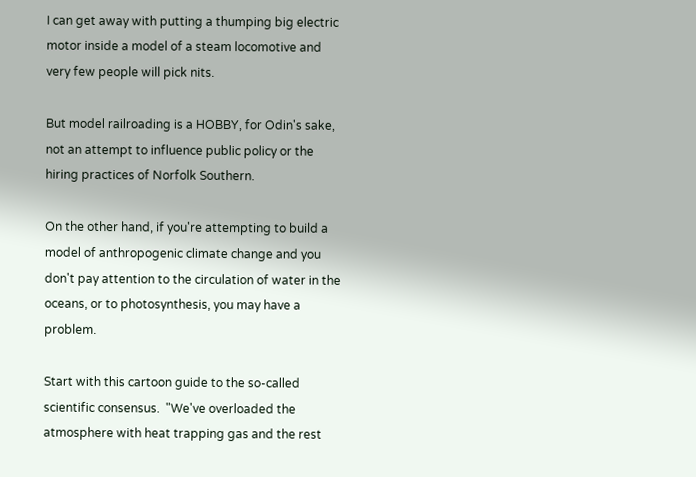I can get away with putting a thumping big electric motor inside a model of a steam locomotive and very few people will pick nits.

But model railroading is a HOBBY, for Odin's sake, not an attempt to influence public policy or the hiring practices of Norfolk Southern.

On the other hand, if you're attempting to build a model of anthropogenic climate change and you don't pay attention to the circulation of water in the oceans, or to photosynthesis, you may have a problem.

Start with this cartoon guide to the so-called scientific consensus.  "We've overloaded the atmosphere with heat trapping gas and the rest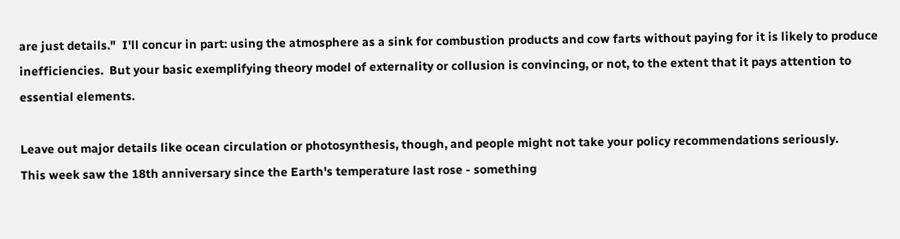are just details."  I'll concur in part: using the atmosphere as a sink for combustion products and cow farts without paying for it is likely to produce inefficiencies.  But your basic exemplifying theory model of externality or collusion is convincing, or not, to the extent that it pays attention to essential elements.

Leave out major details like ocean circulation or photosynthesis, though, and people might not take your policy recommendations seriously.
This week saw the 18th anniversary since the Earth's temperature last rose - something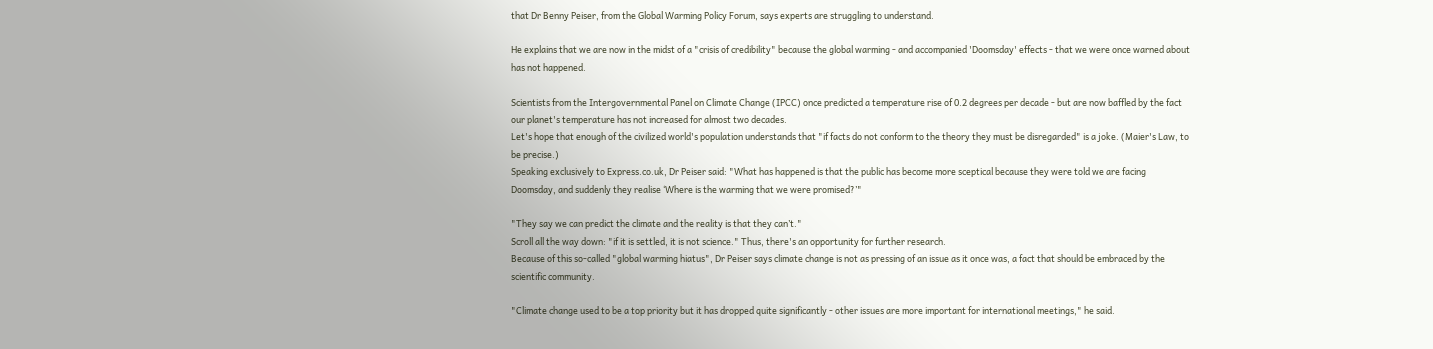that Dr Benny Peiser, from the Global Warming Policy Forum, says experts are struggling to understand.

He explains that we are now in the midst of a "crisis of credibility" because the global warming - and accompanied 'Doomsday' effects - that we were once warned about has not happened.

Scientists from the Intergovernmental Panel on Climate Change (IPCC) once predicted a temperature rise of 0.2 degrees per decade - but are now baffled by the fact our planet's temperature has not increased for almost two decades.
Let's hope that enough of the civilized world's population understands that "if facts do not conform to the theory they must be disregarded" is a joke. (Maier's Law, to be precise.)
Speaking exclusively to Express.co.uk, Dr Peiser said: "What has happened is that the public has become more sceptical because they were told we are facing Doomsday, and suddenly they realise ‘Where is the warming that we were promised?’"

"They say we can predict the climate and the reality is that they can’t."
Scroll all the way down: "if it is settled, it is not science." Thus, there's an opportunity for further research.
Because of this so-called "global warming hiatus", Dr Peiser says climate change is not as pressing of an issue as it once was, a fact that should be embraced by the scientific community.

"Climate change used to be a top priority but it has dropped quite significantly - other issues are more important for international meetings," he said.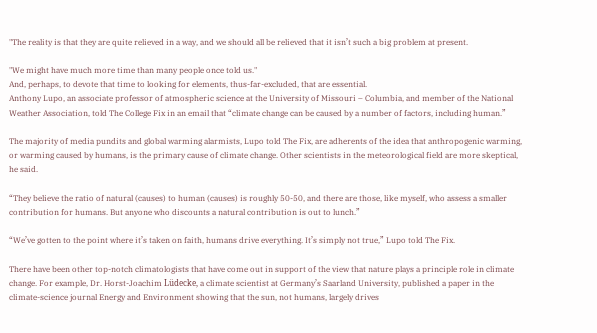"The reality is that they are quite relieved in a way, and we should all be relieved that it isn’t such a big problem at present.

"We might have much more time than many people once told us."
And, perhaps, to devote that time to looking for elements, thus-far-excluded, that are essential.
Anthony Lupo, an associate professor of atmospheric science at the University of Missouri – Columbia, and member of the National Weather Association, told The College Fix in an email that “climate change can be caused by a number of factors, including human.”

The majority of media pundits and global warming alarmists, Lupo told The Fix, are adherents of the idea that anthropogenic warming, or warming caused by humans, is the primary cause of climate change. Other scientists in the meteorological field are more skeptical, he said.

“They believe the ratio of natural (causes) to human (causes) is roughly 50-50, and there are those, like myself, who assess a smaller contribution for humans. But anyone who discounts a natural contribution is out to lunch.”

“We’ve gotten to the point where it’s taken on faith, humans drive everything. It’s simply not true,” Lupo told The Fix.

There have been other top-notch climatologists that have come out in support of the view that nature plays a principle role in climate change. For example, Dr. Horst-Joachim Lüdecke, a climate scientist at Germany’s Saarland University, published a paper in the climate-science journal Energy and Environment showing that the sun, not humans, largely drives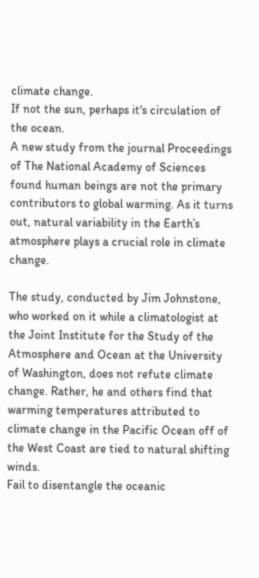climate change.
If not the sun, perhaps it's circulation of the ocean.
A new study from the journal Proceedings of The National Academy of Sciences found human beings are not the primary contributors to global warming. As it turns out, natural variability in the Earth’s atmosphere plays a crucial role in climate change.

The study, conducted by Jim Johnstone, who worked on it while a climatologist at the Joint Institute for the Study of the Atmosphere and Ocean at the University of Washington, does not refute climate change. Rather, he and others find that warming temperatures attributed to climate change in the Pacific Ocean off of the West Coast are tied to natural shifting winds.
Fail to disentangle the oceanic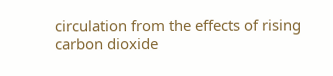circulation from the effects of rising carbon dioxide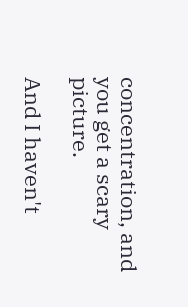concentration, and you get a scary picture.

And I haven't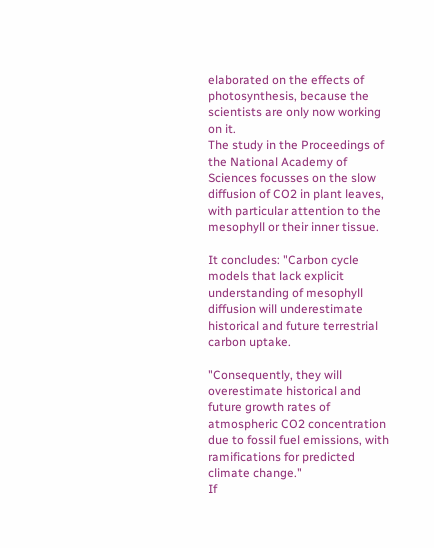elaborated on the effects of photosynthesis, because the scientists are only now working on it.
The study in the Proceedings of the National Academy of Sciences focusses on the slow diffusion of CO2 in plant leaves, with particular attention to the mesophyll or their inner tissue.

It concludes: "Carbon cycle models that lack explicit understanding of mesophyll diffusion will underestimate historical and future terrestrial carbon uptake.

"Consequently, they will overestimate historical and future growth rates of atmospheric CO2 concentration due to fossil fuel emissions, with ramifications for predicted climate change."
If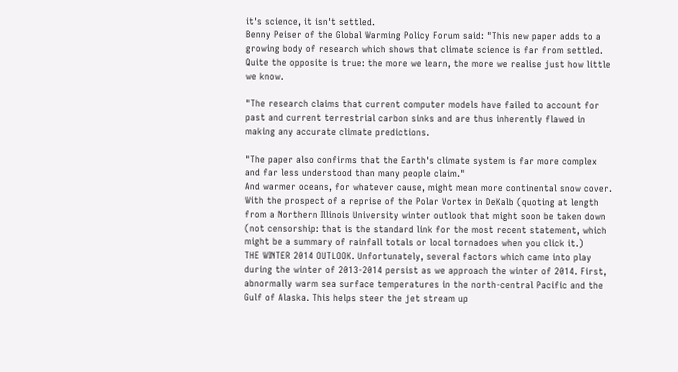it's science, it isn't settled.
Benny Peiser of the Global Warming Policy Forum said: "This new paper adds to a growing body of research which shows that climate science is far from settled. Quite the opposite is true: the more we learn, the more we realise just how little we know.

"The research claims that current computer models have failed to account for past and current terrestrial carbon sinks and are thus inherently flawed in making any accurate climate predictions.

"The paper also confirms that the Earth's climate system is far more complex and far less understood than many people claim."
And warmer oceans, for whatever cause, might mean more continental snow cover.  With the prospect of a reprise of the Polar Vortex in DeKalb (quoting at length from a Northern Illinois University winter outlook that might soon be taken down (not censorship: that is the standard link for the most recent statement, which might be a summary of rainfall totals or local tornadoes when you click it.)
THE WINTER 2014 OUTLOOK. Unfortunately, several factors which came into play during the winter of 2013-2014 persist as we approach the winter of 2014. First, abnormally warm sea surface temperatures in the north-central Pacific and the Gulf of Alaska. This helps steer the jet stream up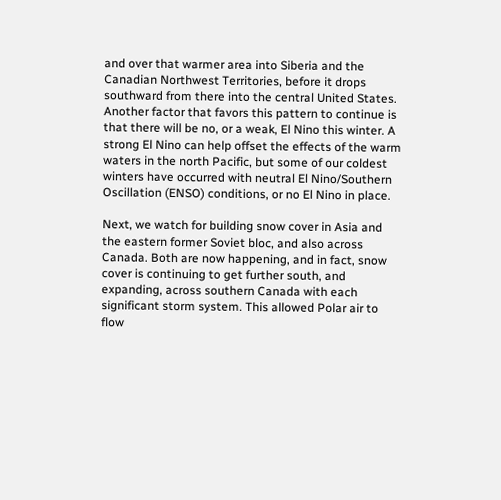and over that warmer area into Siberia and the Canadian Northwest Territories, before it drops southward from there into the central United States. Another factor that favors this pattern to continue is that there will be no, or a weak, El Nino this winter. A strong El Nino can help offset the effects of the warm waters in the north Pacific, but some of our coldest winters have occurred with neutral El Nino/Southern Oscillation (ENSO) conditions, or no El Nino in place.

Next, we watch for building snow cover in Asia and the eastern former Soviet bloc, and also across Canada. Both are now happening, and in fact, snow cover is continuing to get further south, and expanding, across southern Canada with each significant storm system. This allowed Polar air to flow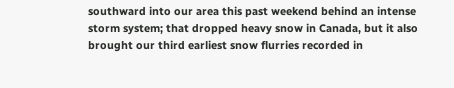southward into our area this past weekend behind an intense storm system; that dropped heavy snow in Canada, but it also brought our third earliest snow flurries recorded in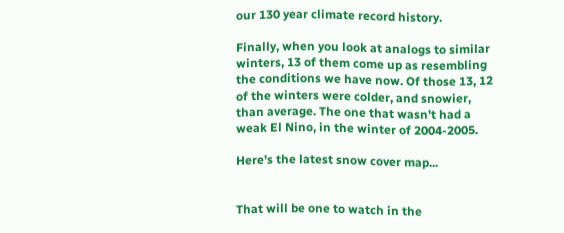our 130 year climate record history.

Finally, when you look at analogs to similar winters, 13 of them come up as resembling the conditions we have now. Of those 13, 12 of the winters were colder, and snowier, than average. The one that wasn't had a weak El Nino, in the winter of 2004-2005.

Here's the latest snow cover map...


That will be one to watch in the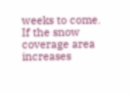weeks to come. If the snow coverage area increases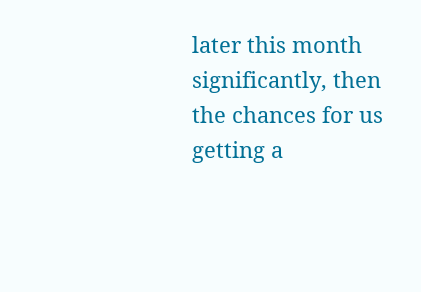later this month significantly, then the chances for us getting a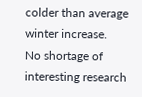colder than average winter increase.
No shortage of interesting research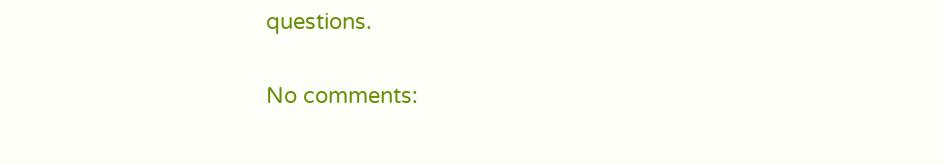questions.

No comments: